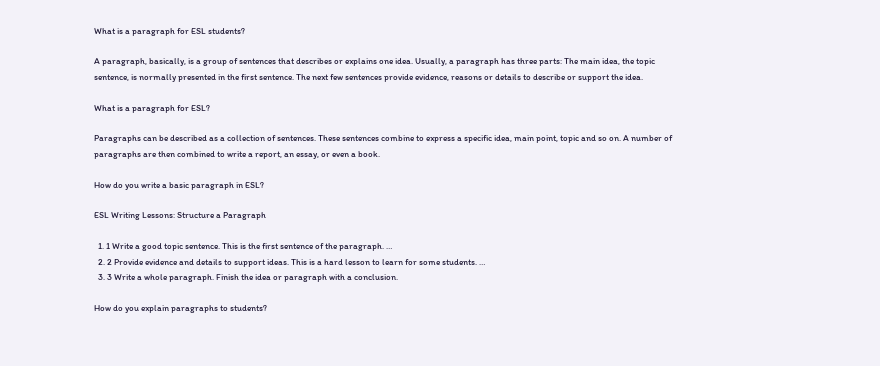What is a paragraph for ESL students?

A paragraph, basically, is a group of sentences that describes or explains one idea. Usually, a paragraph has three parts: The main idea, the topic sentence, is normally presented in the first sentence. The next few sentences provide evidence, reasons or details to describe or support the idea.

What is a paragraph for ESL?

Paragraphs can be described as a collection of sentences. These sentences combine to express a specific idea, main point, topic and so on. A number of paragraphs are then combined to write a report, an essay, or even a book.

How do you write a basic paragraph in ESL?

ESL Writing Lessons: Structure a Paragraph

  1. 1 Write a good topic sentence. This is the first sentence of the paragraph. …
  2. 2 Provide evidence and details to support ideas. This is a hard lesson to learn for some students. …
  3. 3 Write a whole paragraph. Finish the idea or paragraph with a conclusion.

How do you explain paragraphs to students?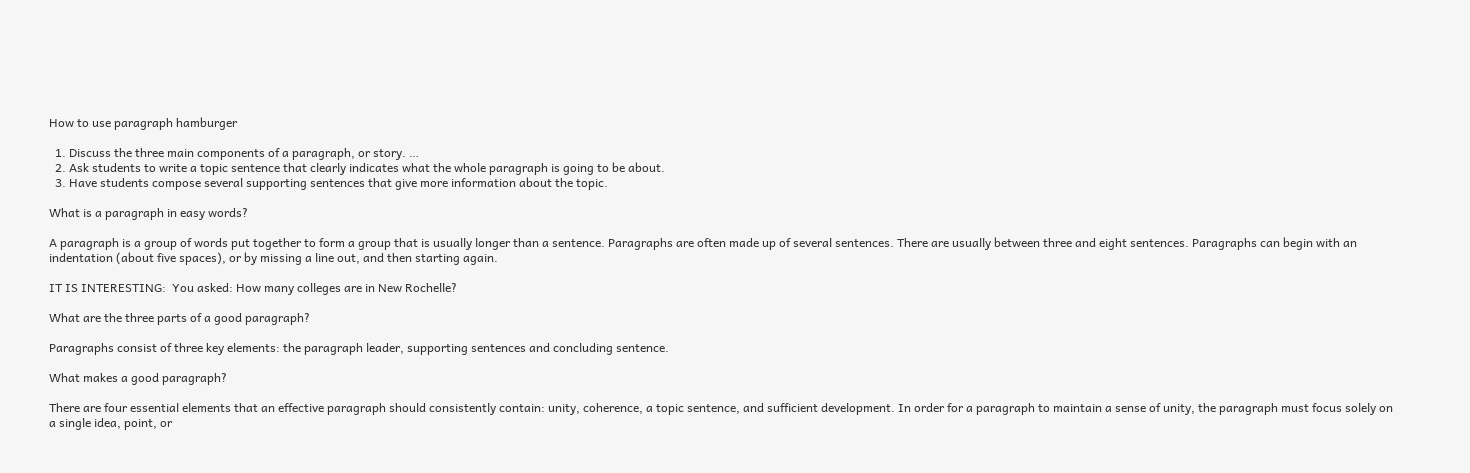How to use paragraph hamburger

  1. Discuss the three main components of a paragraph, or story. …
  2. Ask students to write a topic sentence that clearly indicates what the whole paragraph is going to be about.
  3. Have students compose several supporting sentences that give more information about the topic.

What is a paragraph in easy words?

A paragraph is a group of words put together to form a group that is usually longer than a sentence. Paragraphs are often made up of several sentences. There are usually between three and eight sentences. Paragraphs can begin with an indentation (about five spaces), or by missing a line out, and then starting again.

IT IS INTERESTING:  You asked: How many colleges are in New Rochelle?

What are the three parts of a good paragraph?

Paragraphs consist of three key elements: the paragraph leader, supporting sentences and concluding sentence.

What makes a good paragraph?

There are four essential elements that an effective paragraph should consistently contain: unity, coherence, a topic sentence, and sufficient development. In order for a paragraph to maintain a sense of unity, the paragraph must focus solely on a single idea, point, or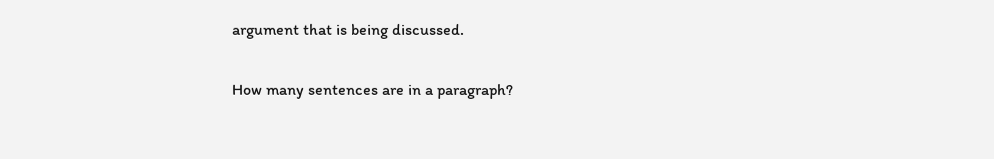argument that is being discussed.

How many sentences are in a paragraph?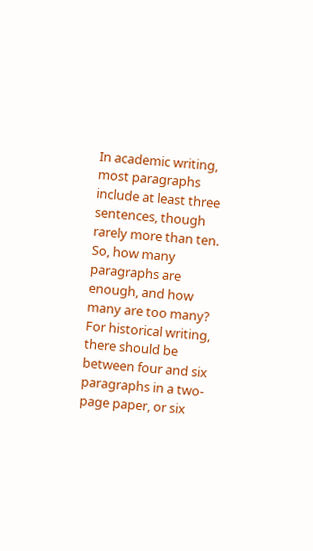In academic writing, most paragraphs include at least three sentences, though rarely more than ten. So, how many paragraphs are enough, and how many are too many? For historical writing, there should be between four and six paragraphs in a two-page paper, or six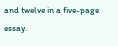and twelve in a five-page essay.